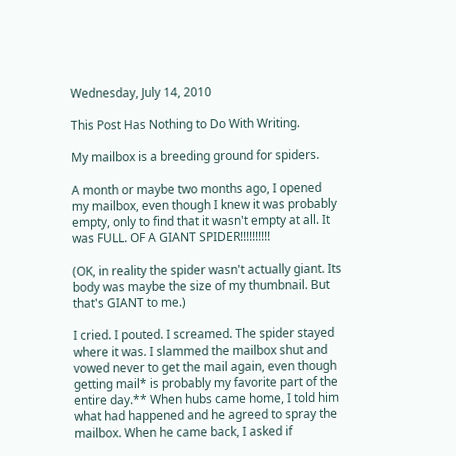Wednesday, July 14, 2010

This Post Has Nothing to Do With Writing.

My mailbox is a breeding ground for spiders.

A month or maybe two months ago, I opened my mailbox, even though I knew it was probably empty, only to find that it wasn't empty at all. It was FULL. OF A GIANT SPIDER!!!!!!!!!!

(OK, in reality the spider wasn't actually giant. Its body was maybe the size of my thumbnail. But that's GIANT to me.)

I cried. I pouted. I screamed. The spider stayed where it was. I slammed the mailbox shut and vowed never to get the mail again, even though getting mail* is probably my favorite part of the entire day.** When hubs came home, I told him what had happened and he agreed to spray the mailbox. When he came back, I asked if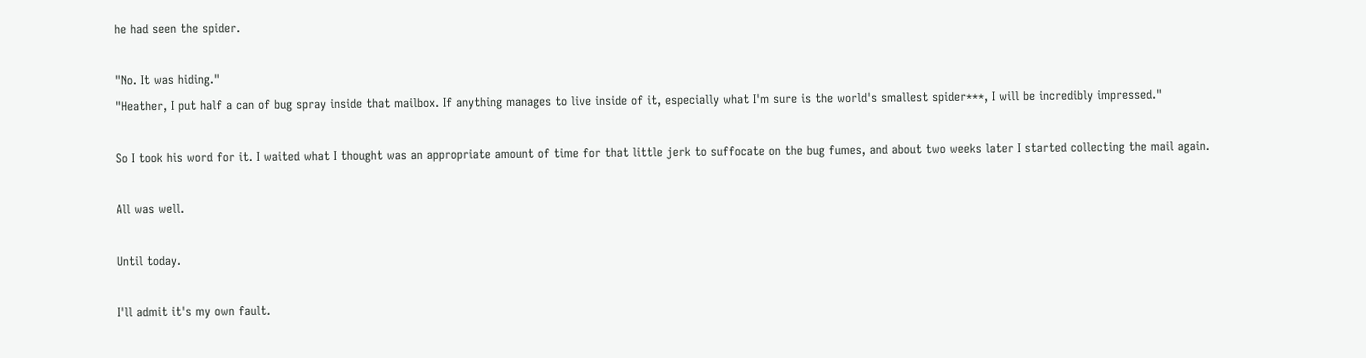he had seen the spider.

"No. It was hiding."
"Heather, I put half a can of bug spray inside that mailbox. If anything manages to live inside of it, especially what I'm sure is the world's smallest spider***, I will be incredibly impressed."

So I took his word for it. I waited what I thought was an appropriate amount of time for that little jerk to suffocate on the bug fumes, and about two weeks later I started collecting the mail again.

All was well.

Until today.

I'll admit it's my own fault.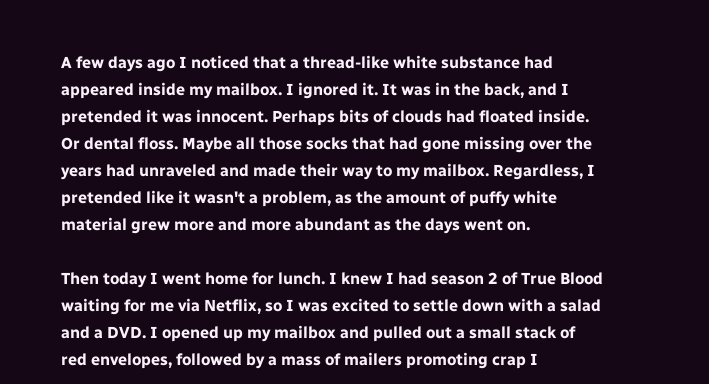A few days ago I noticed that a thread-like white substance had appeared inside my mailbox. I ignored it. It was in the back, and I pretended it was innocent. Perhaps bits of clouds had floated inside. Or dental floss. Maybe all those socks that had gone missing over the years had unraveled and made their way to my mailbox. Regardless, I pretended like it wasn't a problem, as the amount of puffy white material grew more and more abundant as the days went on.

Then today I went home for lunch. I knew I had season 2 of True Blood waiting for me via Netflix, so I was excited to settle down with a salad and a DVD. I opened up my mailbox and pulled out a small stack of red envelopes, followed by a mass of mailers promoting crap I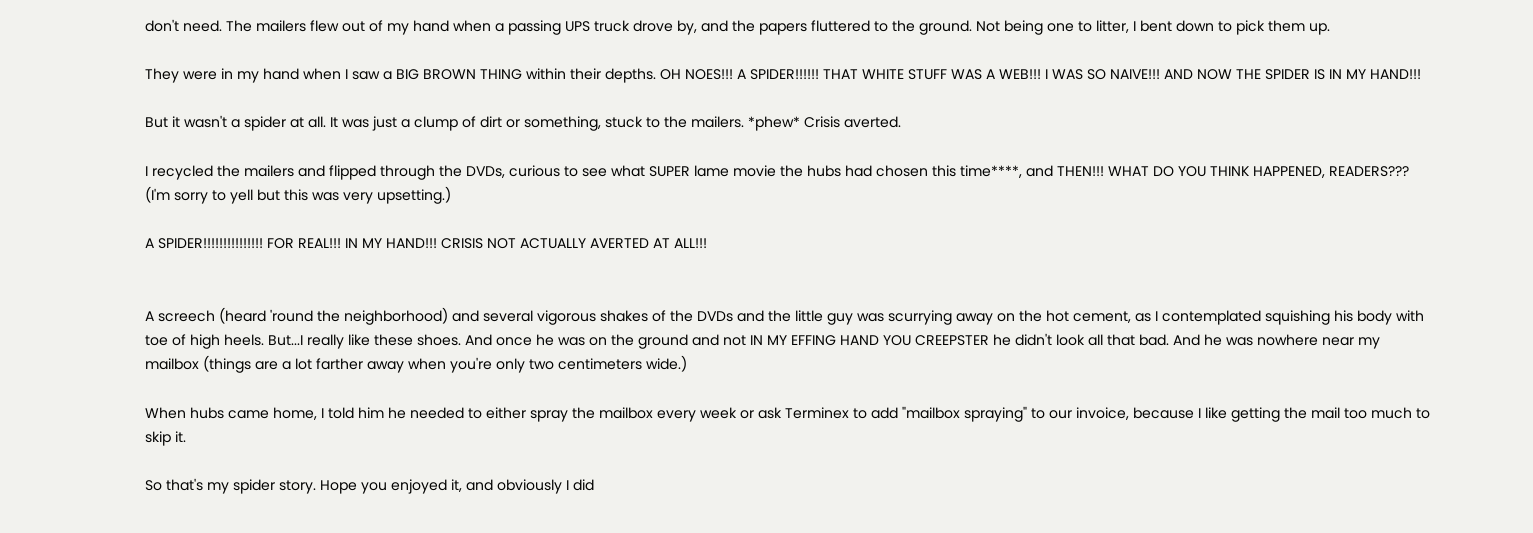don't need. The mailers flew out of my hand when a passing UPS truck drove by, and the papers fluttered to the ground. Not being one to litter, I bent down to pick them up.

They were in my hand when I saw a BIG BROWN THING within their depths. OH NOES!!! A SPIDER!!!!!! THAT WHITE STUFF WAS A WEB!!! I WAS SO NAIVE!!! AND NOW THE SPIDER IS IN MY HAND!!!

But it wasn't a spider at all. It was just a clump of dirt or something, stuck to the mailers. *phew* Crisis averted.

I recycled the mailers and flipped through the DVDs, curious to see what SUPER lame movie the hubs had chosen this time****, and THEN!!! WHAT DO YOU THINK HAPPENED, READERS??? (I'm sorry to yell but this was very upsetting.)

A SPIDER!!!!!!!!!!!!!!! FOR REAL!!! IN MY HAND!!! CRISIS NOT ACTUALLY AVERTED AT ALL!!!


A screech (heard 'round the neighborhood) and several vigorous shakes of the DVDs and the little guy was scurrying away on the hot cement, as I contemplated squishing his body with toe of high heels. But...I really like these shoes. And once he was on the ground and not IN MY EFFING HAND YOU CREEPSTER he didn't look all that bad. And he was nowhere near my mailbox (things are a lot farther away when you're only two centimeters wide.)

When hubs came home, I told him he needed to either spray the mailbox every week or ask Terminex to add "mailbox spraying" to our invoice, because I like getting the mail too much to skip it.

So that's my spider story. Hope you enjoyed it, and obviously I did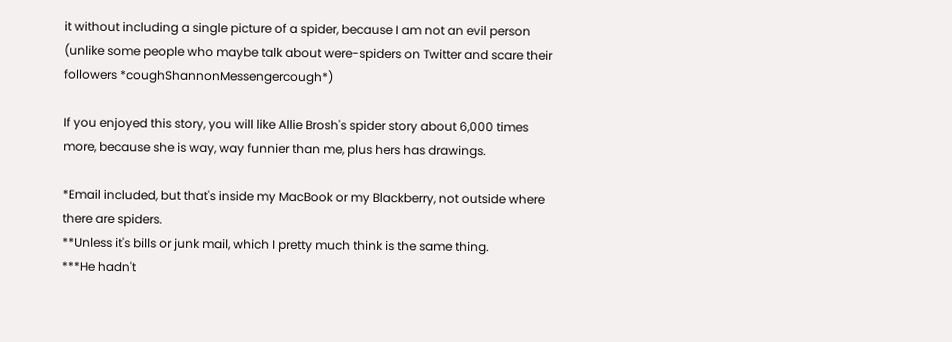it without including a single picture of a spider, because I am not an evil person (unlike some people who maybe talk about were-spiders on Twitter and scare their followers *coughShannonMessengercough*)

If you enjoyed this story, you will like Allie Brosh's spider story about 6,000 times more, because she is way, way funnier than me, plus hers has drawings.

*Email included, but that's inside my MacBook or my Blackberry, not outside where there are spiders.
**Unless it's bills or junk mail, which I pretty much think is the same thing.
***He hadn't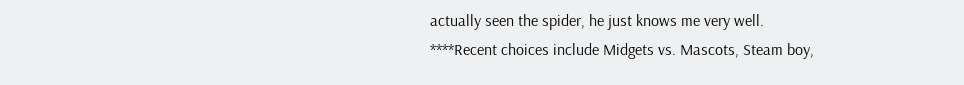actually seen the spider, he just knows me very well.
****Recent choices include Midgets vs. Mascots, Steam boy,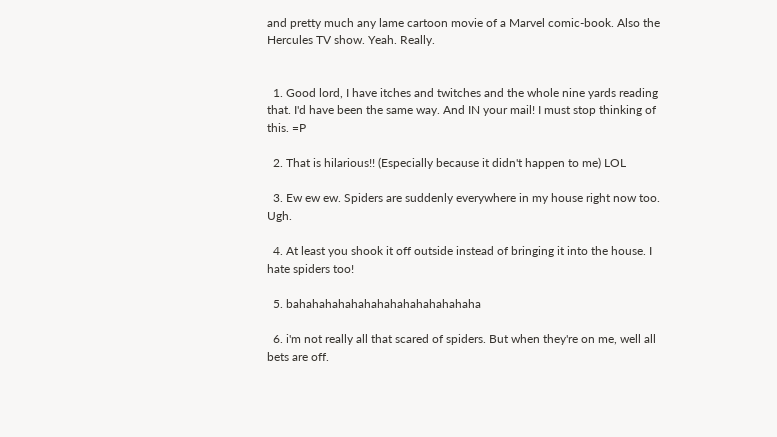and pretty much any lame cartoon movie of a Marvel comic-book. Also the Hercules TV show. Yeah. Really.


  1. Good lord, I have itches and twitches and the whole nine yards reading that. I'd have been the same way. And IN your mail! I must stop thinking of this. =P

  2. That is hilarious!! (Especially because it didn't happen to me) LOL

  3. Ew ew ew. Spiders are suddenly everywhere in my house right now too. Ugh.

  4. At least you shook it off outside instead of bringing it into the house. I hate spiders too!

  5. bahahahahahahahahahahahahahaha

  6. i'm not really all that scared of spiders. But when they're on me, well all bets are off.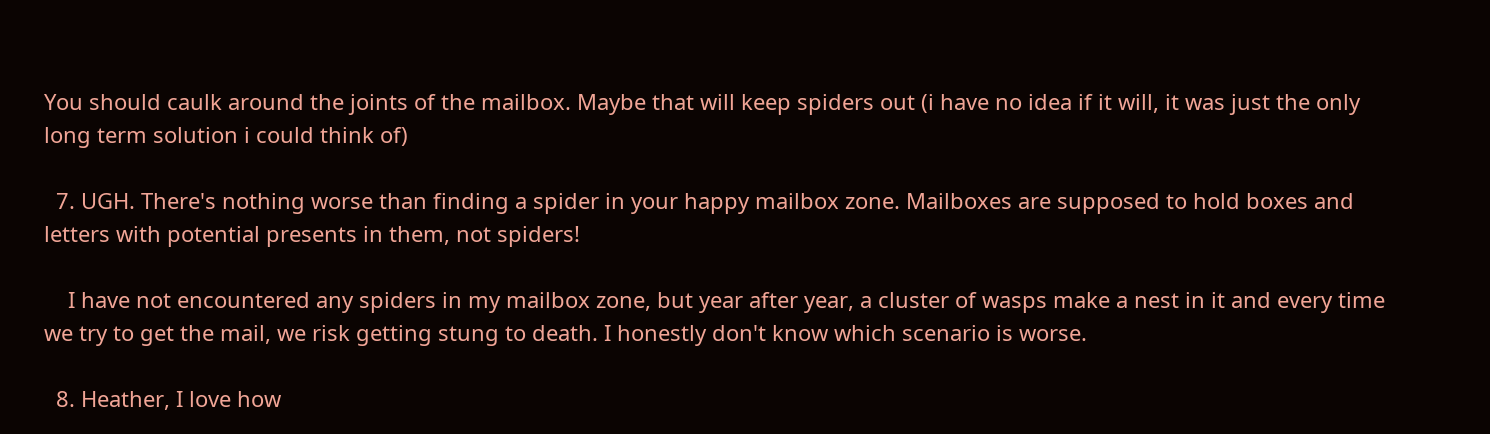You should caulk around the joints of the mailbox. Maybe that will keep spiders out (i have no idea if it will, it was just the only long term solution i could think of)

  7. UGH. There's nothing worse than finding a spider in your happy mailbox zone. Mailboxes are supposed to hold boxes and letters with potential presents in them, not spiders!

    I have not encountered any spiders in my mailbox zone, but year after year, a cluster of wasps make a nest in it and every time we try to get the mail, we risk getting stung to death. I honestly don't know which scenario is worse.

  8. Heather, I love how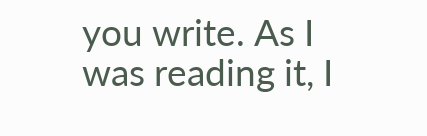you write. As I was reading it, I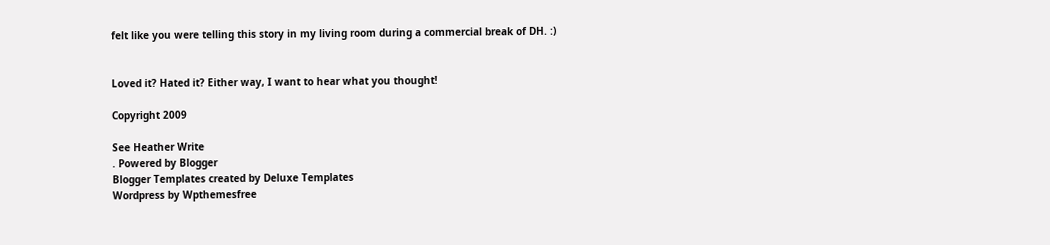felt like you were telling this story in my living room during a commercial break of DH. :)


Loved it? Hated it? Either way, I want to hear what you thought!

Copyright 2009

See Heather Write
. Powered by Blogger
Blogger Templates created by Deluxe Templates
Wordpress by Wpthemesfree